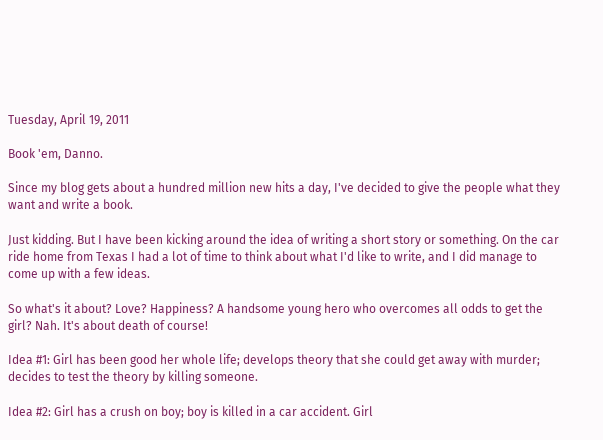Tuesday, April 19, 2011

Book 'em, Danno.

Since my blog gets about a hundred million new hits a day, I've decided to give the people what they want and write a book.

Just kidding. But I have been kicking around the idea of writing a short story or something. On the car ride home from Texas I had a lot of time to think about what I'd like to write, and I did manage to come up with a few ideas.

So what's it about? Love? Happiness? A handsome young hero who overcomes all odds to get the girl? Nah. It's about death of course!

Idea #1: Girl has been good her whole life; develops theory that she could get away with murder; decides to test the theory by killing someone.

Idea #2: Girl has a crush on boy; boy is killed in a car accident. Girl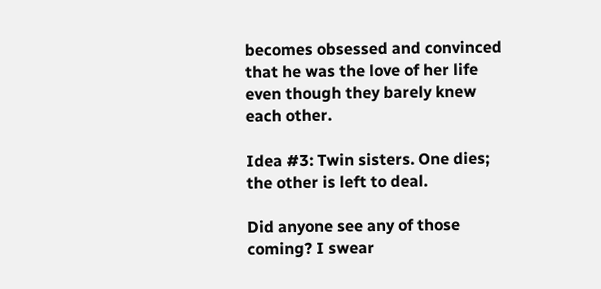becomes obsessed and convinced that he was the love of her life even though they barely knew each other.

Idea #3: Twin sisters. One dies; the other is left to deal.

Did anyone see any of those coming? I swear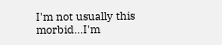I'm not usually this morbid...I'm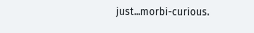just...morbi-curious.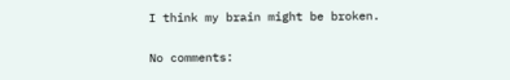I think my brain might be broken.

No comments: